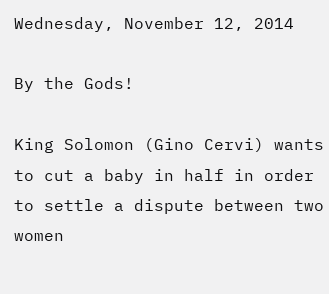Wednesday, November 12, 2014

By the Gods!

King Solomon (Gino Cervi) wants to cut a baby in half in order to settle a dispute between two women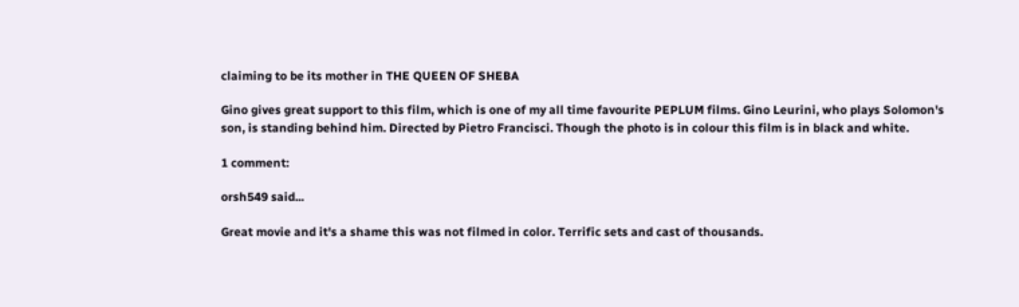claiming to be its mother in THE QUEEN OF SHEBA

Gino gives great support to this film, which is one of my all time favourite PEPLUM films. Gino Leurini, who plays Solomon's son, is standing behind him. Directed by Pietro Francisci. Though the photo is in colour this film is in black and white.

1 comment:

orsh549 said...

Great movie and it's a shame this was not filmed in color. Terrific sets and cast of thousands.